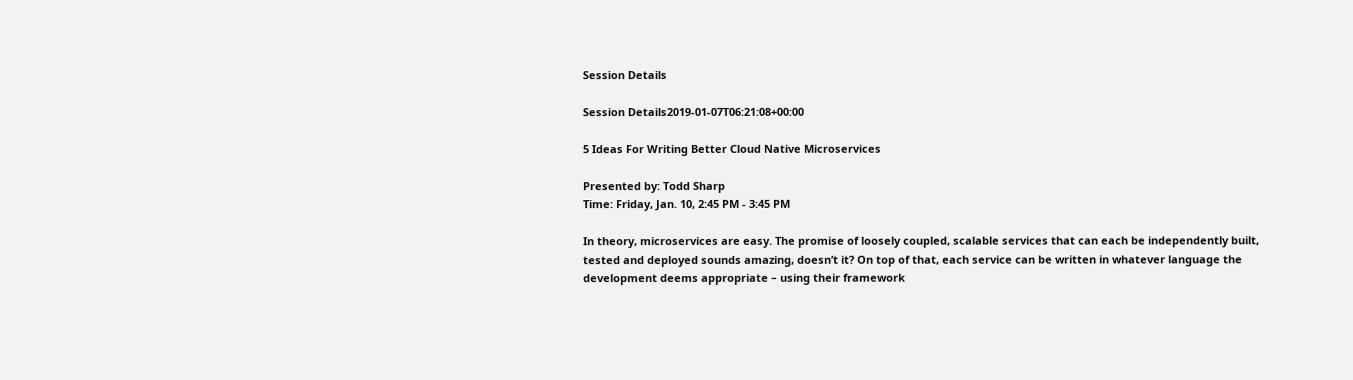Session Details

Session Details2019-01-07T06:21:08+00:00

5 Ideas For Writing Better Cloud Native Microservices

Presented by: Todd Sharp
Time: Friday, Jan. 10, 2:45 PM - 3:45 PM

In theory, microservices are easy. The promise of loosely coupled, scalable services that can each be independently built, tested and deployed sounds amazing, doesn’t it? On top of that, each service can be written in whatever language the development deems appropriate – using their framework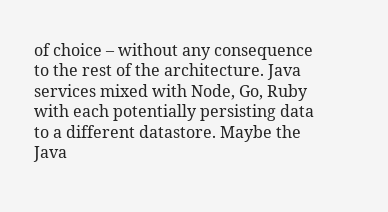of choice – without any consequence to the rest of the architecture. Java services mixed with Node, Go, Ruby with each potentially persisting data to a different datastore. Maybe the Java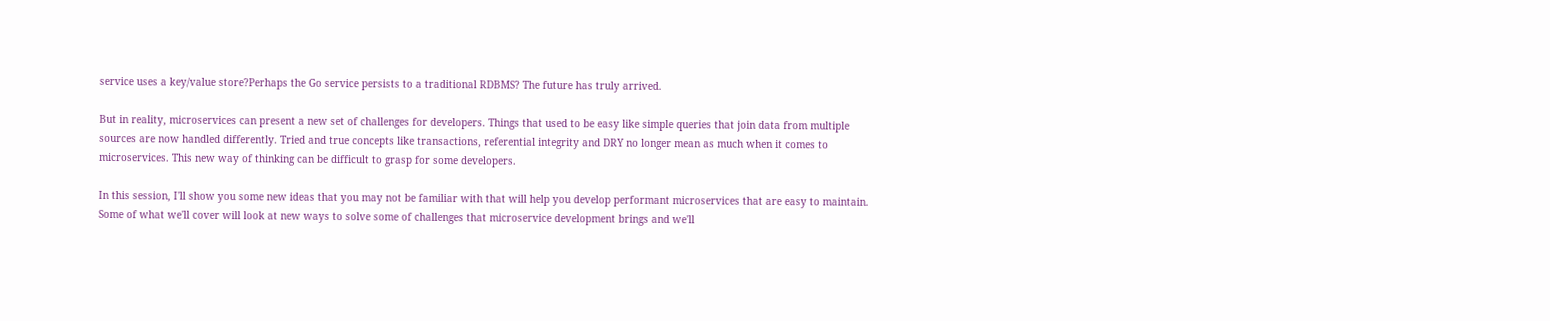service uses a key/value store?Perhaps the Go service persists to a traditional RDBMS? The future has truly arrived.

But in reality, microservices can present a new set of challenges for developers. Things that used to be easy like simple queries that join data from multiple sources are now handled differently. Tried and true concepts like transactions, referential integrity and DRY no longer mean as much when it comes to microservices. This new way of thinking can be difficult to grasp for some developers.

In this session, I'll show you some new ideas that you may not be familiar with that will help you develop performant microservices that are easy to maintain. Some of what we'll cover will look at new ways to solve some of challenges that microservice development brings and we'll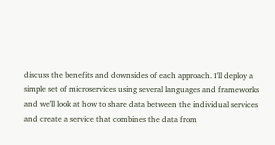discuss the benefits and downsides of each approach. I'll deploy a simple set of microservices using several languages and frameworks and we'll look at how to share data between the individual services and create a service that combines the data from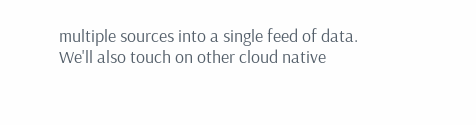multiple sources into a single feed of data. We'll also touch on other cloud native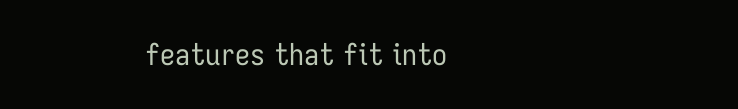features that fit into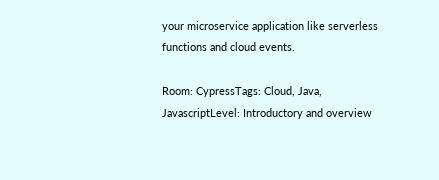your microservice application like serverless functions and cloud events.

Room: CypressTags: Cloud, Java, JavascriptLevel: Introductory and overview